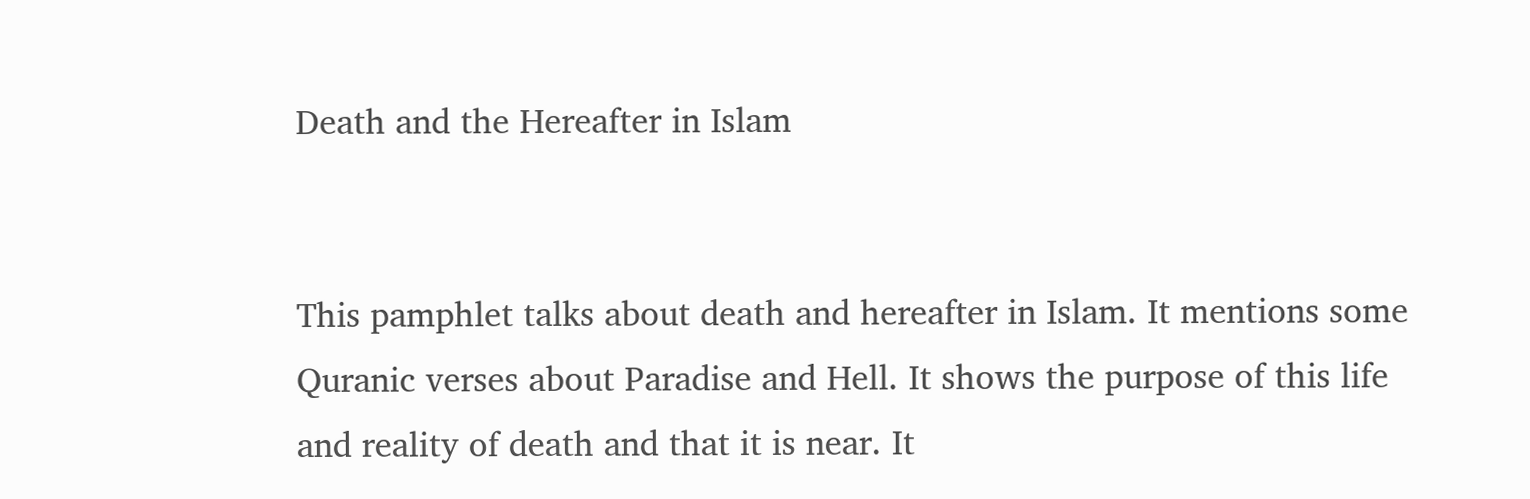Death and the Hereafter in Islam


This pamphlet talks about death and hereafter in Islam. It mentions some Quranic verses about Paradise and Hell. It shows the purpose of this life and reality of death and that it is near. It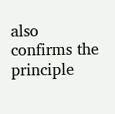also confirms the principle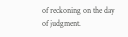of reckoning on the day of judgment.